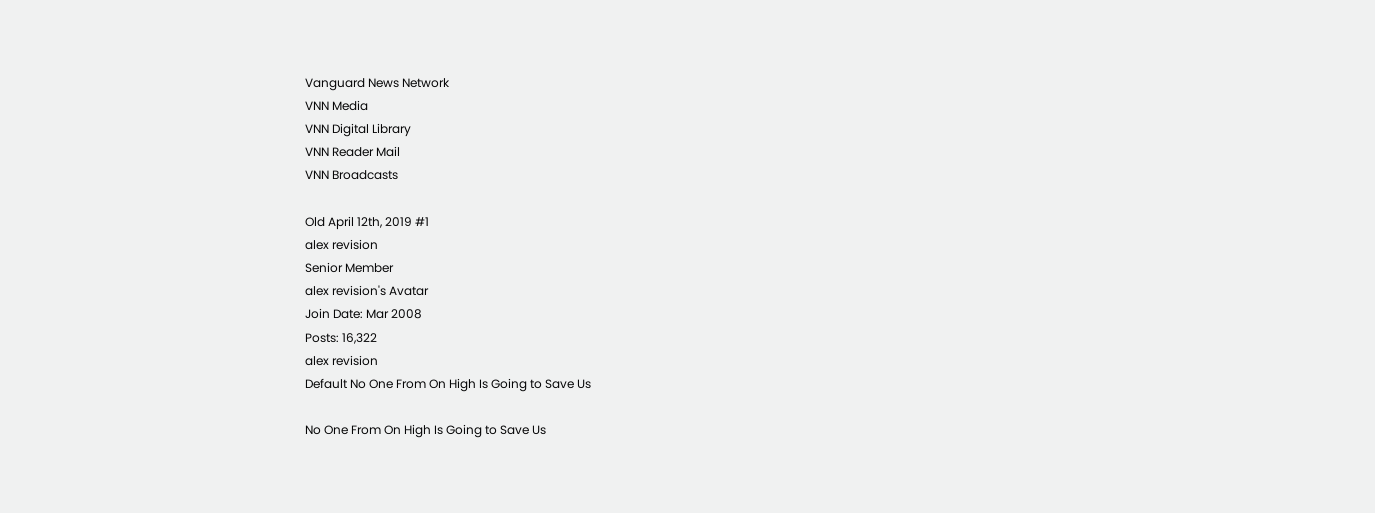Vanguard News Network
VNN Media
VNN Digital Library
VNN Reader Mail
VNN Broadcasts

Old April 12th, 2019 #1
alex revision
Senior Member
alex revision's Avatar
Join Date: Mar 2008
Posts: 16,322
alex revision
Default No One From On High Is Going to Save Us

No One From On High Is Going to Save Us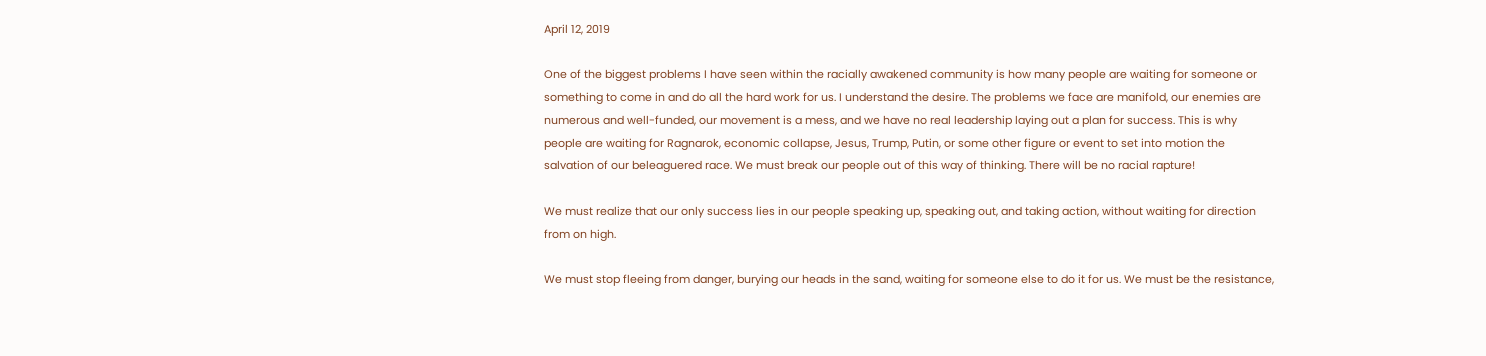April 12, 2019

One of the biggest problems I have seen within the racially awakened community is how many people are waiting for someone or something to come in and do all the hard work for us. I understand the desire. The problems we face are manifold, our enemies are numerous and well-funded, our movement is a mess, and we have no real leadership laying out a plan for success. This is why people are waiting for Ragnarok, economic collapse, Jesus, Trump, Putin, or some other figure or event to set into motion the salvation of our beleaguered race. We must break our people out of this way of thinking. There will be no racial rapture!

We must realize that our only success lies in our people speaking up, speaking out, and taking action, without waiting for direction from on high.

We must stop fleeing from danger, burying our heads in the sand, waiting for someone else to do it for us. We must be the resistance,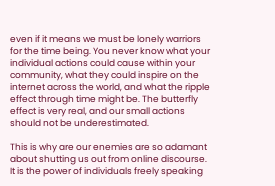even if it means we must be lonely warriors for the time being. You never know what your individual actions could cause within your community, what they could inspire on the internet across the world, and what the ripple effect through time might be. The butterfly effect is very real, and our small actions should not be underestimated.

This is why are our enemies are so adamant about shutting us out from online discourse. It is the power of individuals freely speaking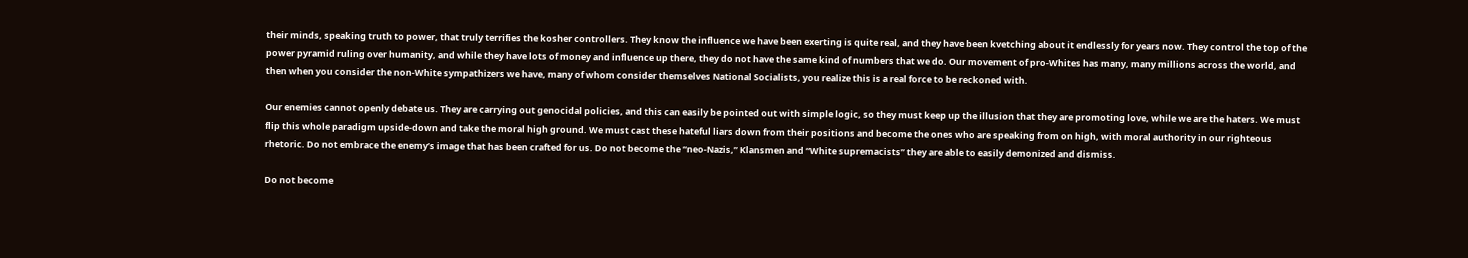their minds, speaking truth to power, that truly terrifies the kosher controllers. They know the influence we have been exerting is quite real, and they have been kvetching about it endlessly for years now. They control the top of the power pyramid ruling over humanity, and while they have lots of money and influence up there, they do not have the same kind of numbers that we do. Our movement of pro-Whites has many, many millions across the world, and then when you consider the non-White sympathizers we have, many of whom consider themselves National Socialists, you realize this is a real force to be reckoned with.

Our enemies cannot openly debate us. They are carrying out genocidal policies, and this can easily be pointed out with simple logic, so they must keep up the illusion that they are promoting love, while we are the haters. We must flip this whole paradigm upside-down and take the moral high ground. We must cast these hateful liars down from their positions and become the ones who are speaking from on high, with moral authority in our righteous rhetoric. Do not embrace the enemy’s image that has been crafted for us. Do not become the “neo-Nazis,” Klansmen and “White supremacists” they are able to easily demonized and dismiss.

Do not become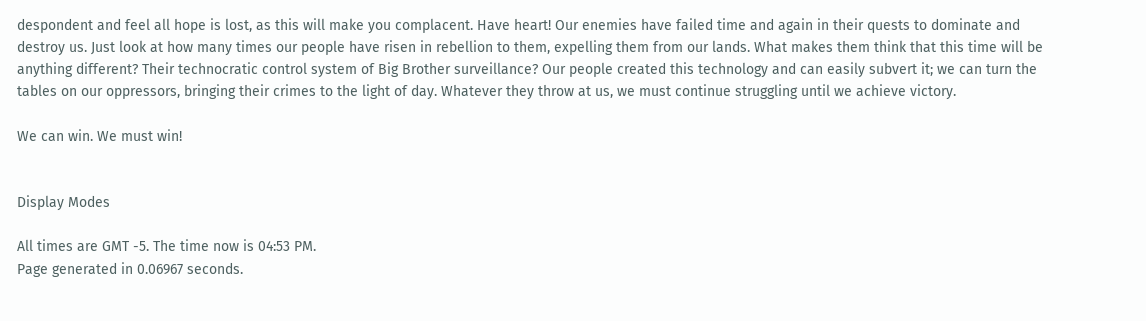despondent and feel all hope is lost, as this will make you complacent. Have heart! Our enemies have failed time and again in their quests to dominate and destroy us. Just look at how many times our people have risen in rebellion to them, expelling them from our lands. What makes them think that this time will be anything different? Their technocratic control system of Big Brother surveillance? Our people created this technology and can easily subvert it; we can turn the tables on our oppressors, bringing their crimes to the light of day. Whatever they throw at us, we must continue struggling until we achieve victory.

We can win. We must win!


Display Modes

All times are GMT -5. The time now is 04:53 PM.
Page generated in 0.06967 seconds.